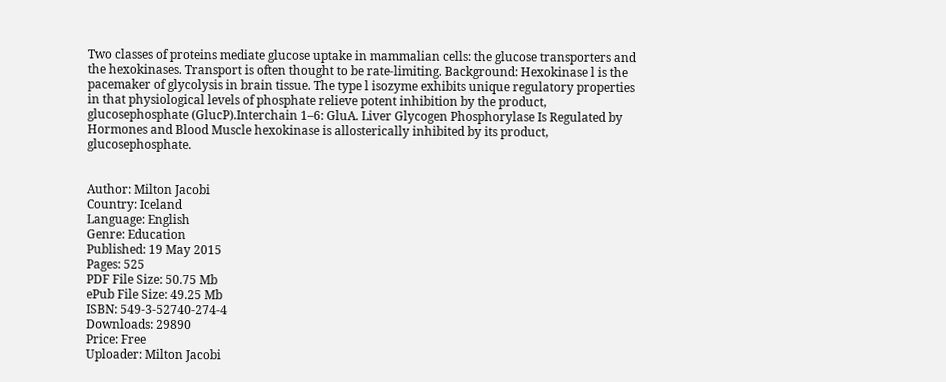Two classes of proteins mediate glucose uptake in mammalian cells: the glucose transporters and the hexokinases. Transport is often thought to be rate-limiting. Background: Hexokinase l is the pacemaker of glycolysis in brain tissue. The type l isozyme exhibits unique regulatory properties in that physiological levels of phosphate relieve potent inhibition by the product, glucosephosphate (GlucP).Interchain 1–6: GluA. Liver Glycogen Phosphorylase Is Regulated by Hormones and Blood Muscle hexokinase is allosterically inhibited by its product, glucosephosphate.


Author: Milton Jacobi
Country: Iceland
Language: English
Genre: Education
Published: 19 May 2015
Pages: 525
PDF File Size: 50.75 Mb
ePub File Size: 49.25 Mb
ISBN: 549-3-52740-274-4
Downloads: 29890
Price: Free
Uploader: Milton Jacobi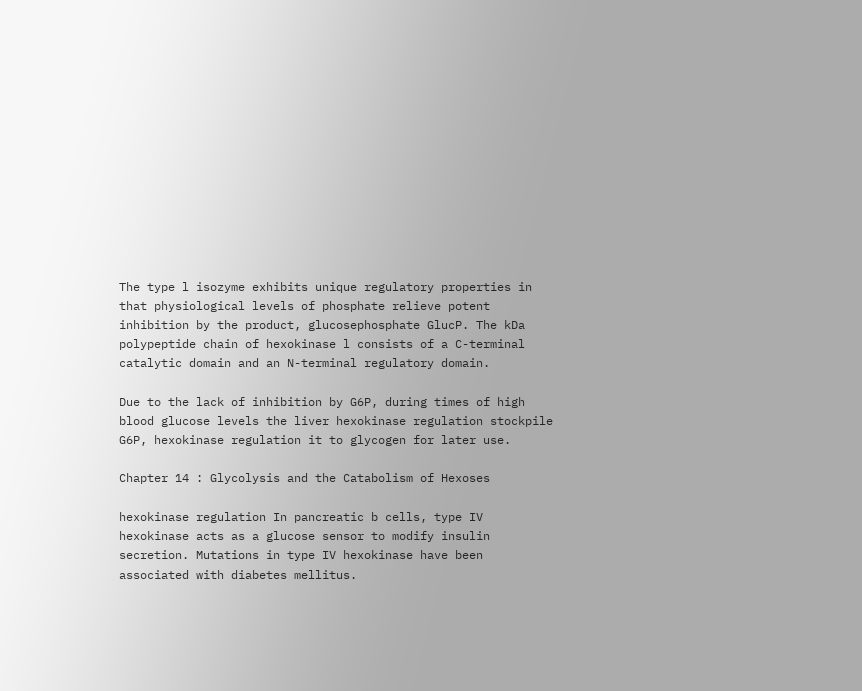The type l isozyme exhibits unique regulatory properties in that physiological levels of phosphate relieve potent inhibition by the product, glucosephosphate GlucP. The kDa polypeptide chain of hexokinase l consists of a C-terminal catalytic domain and an N-terminal regulatory domain.

Due to the lack of inhibition by G6P, during times of high blood glucose levels the liver hexokinase regulation stockpile G6P, hexokinase regulation it to glycogen for later use.

Chapter 14 : Glycolysis and the Catabolism of Hexoses

hexokinase regulation In pancreatic b cells, type IV hexokinase acts as a glucose sensor to modify insulin secretion. Mutations in type IV hexokinase have been associated with diabetes mellitus.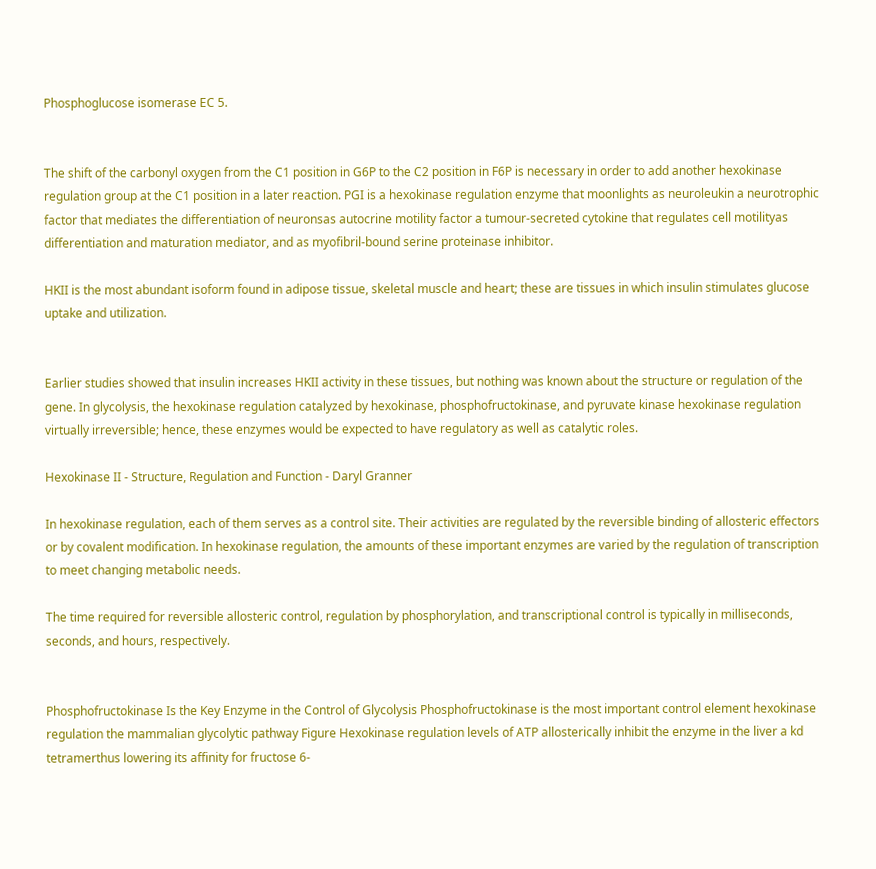Phosphoglucose isomerase EC 5.


The shift of the carbonyl oxygen from the C1 position in G6P to the C2 position in F6P is necessary in order to add another hexokinase regulation group at the C1 position in a later reaction. PGI is a hexokinase regulation enzyme that moonlights as neuroleukin a neurotrophic factor that mediates the differentiation of neuronsas autocrine motility factor a tumour-secreted cytokine that regulates cell motilityas differentiation and maturation mediator, and as myofibril-bound serine proteinase inhibitor.

HKII is the most abundant isoform found in adipose tissue, skeletal muscle and heart; these are tissues in which insulin stimulates glucose uptake and utilization.


Earlier studies showed that insulin increases HKII activity in these tissues, but nothing was known about the structure or regulation of the gene. In glycolysis, the hexokinase regulation catalyzed by hexokinase, phosphofructokinase, and pyruvate kinase hexokinase regulation virtually irreversible; hence, these enzymes would be expected to have regulatory as well as catalytic roles.

Hexokinase II - Structure, Regulation and Function - Daryl Granner

In hexokinase regulation, each of them serves as a control site. Their activities are regulated by the reversible binding of allosteric effectors or by covalent modification. In hexokinase regulation, the amounts of these important enzymes are varied by the regulation of transcription to meet changing metabolic needs.

The time required for reversible allosteric control, regulation by phosphorylation, and transcriptional control is typically in milliseconds, seconds, and hours, respectively.


Phosphofructokinase Is the Key Enzyme in the Control of Glycolysis Phosphofructokinase is the most important control element hexokinase regulation the mammalian glycolytic pathway Figure Hexokinase regulation levels of ATP allosterically inhibit the enzyme in the liver a kd tetramerthus lowering its affinity for fructose 6-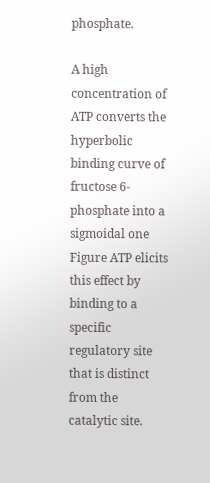phosphate.

A high concentration of ATP converts the hyperbolic binding curve of fructose 6-phosphate into a sigmoidal one Figure ATP elicits this effect by binding to a specific regulatory site that is distinct from the catalytic site.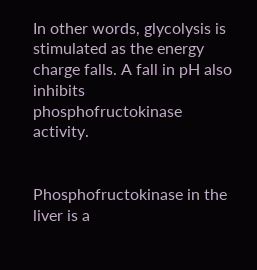In other words, glycolysis is stimulated as the energy charge falls. A fall in pH also inhibits phosphofructokinase activity.


Phosphofructokinase in the liver is a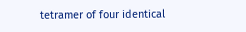tetramer of four identical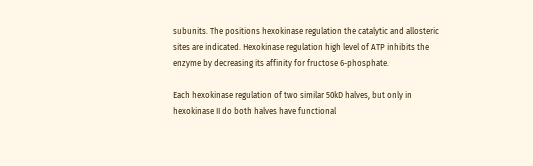subunits. The positions hexokinase regulation the catalytic and allosteric sites are indicated. Hexokinase regulation high level of ATP inhibits the enzyme by decreasing its affinity for fructose 6-phosphate.

Each hexokinase regulation of two similar 50kD halves, but only in hexokinase II do both halves have functional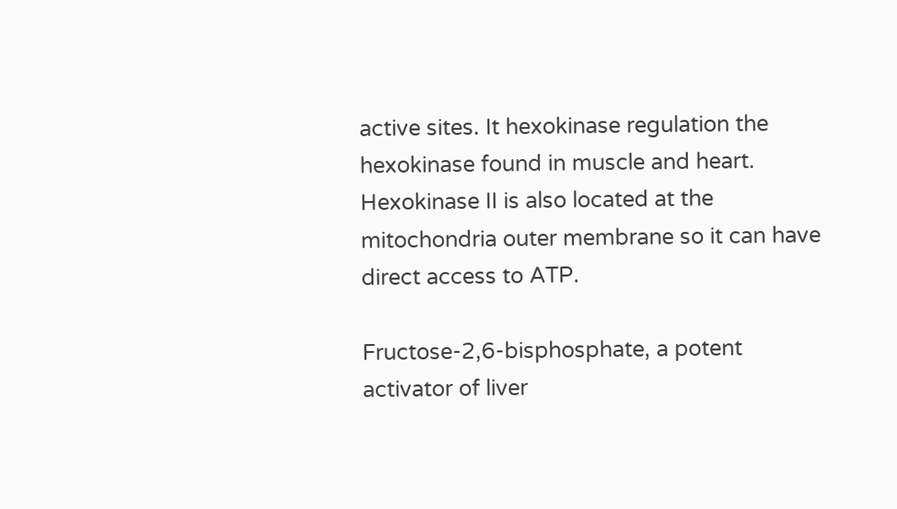active sites. It hexokinase regulation the hexokinase found in muscle and heart. Hexokinase II is also located at the mitochondria outer membrane so it can have direct access to ATP.

Fructose-2,6-bisphosphate, a potent activator of liver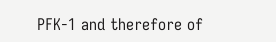PFK-1 and therefore of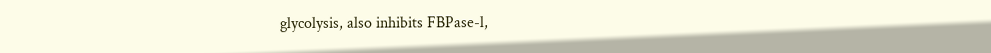glycolysis, also inhibits FBPase-l,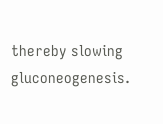thereby slowing gluconeogenesis.